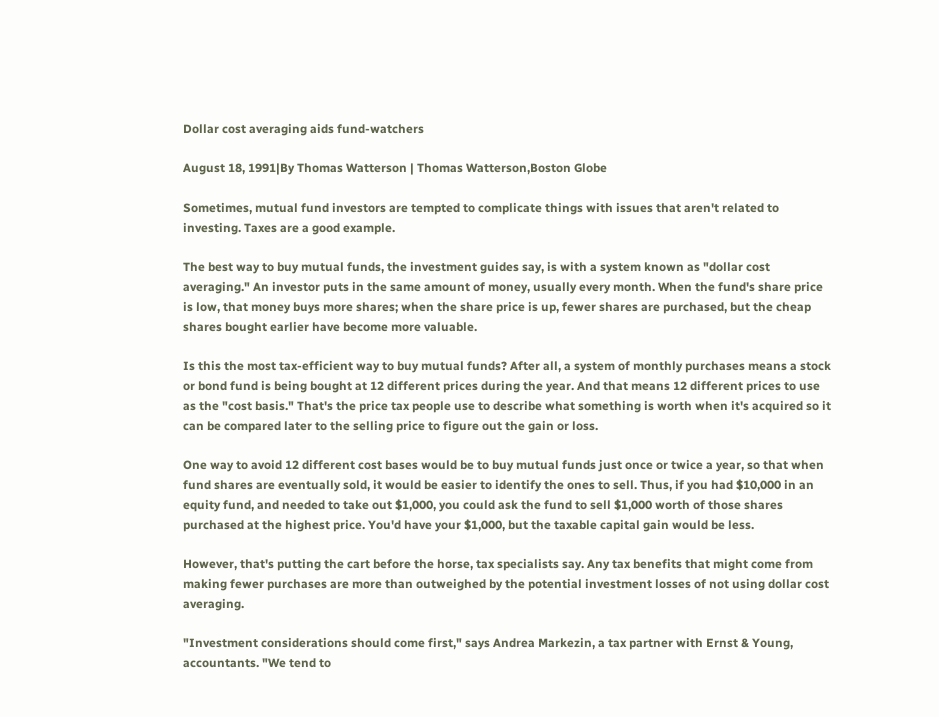Dollar cost averaging aids fund-watchers

August 18, 1991|By Thomas Watterson | Thomas Watterson,Boston Globe

Sometimes, mutual fund investors are tempted to complicate things with issues that aren't related to investing. Taxes are a good example.

The best way to buy mutual funds, the investment guides say, is with a system known as "dollar cost averaging." An investor puts in the same amount of money, usually every month. When the fund's share price is low, that money buys more shares; when the share price is up, fewer shares are purchased, but the cheap shares bought earlier have become more valuable.

Is this the most tax-efficient way to buy mutual funds? After all, a system of monthly purchases means a stock or bond fund is being bought at 12 different prices during the year. And that means 12 different prices to use as the "cost basis." That's the price tax people use to describe what something is worth when it's acquired so it can be compared later to the selling price to figure out the gain or loss.

One way to avoid 12 different cost bases would be to buy mutual funds just once or twice a year, so that when fund shares are eventually sold, it would be easier to identify the ones to sell. Thus, if you had $10,000 in an equity fund, and needed to take out $1,000, you could ask the fund to sell $1,000 worth of those shares purchased at the highest price. You'd have your $1,000, but the taxable capital gain would be less.

However, that's putting the cart before the horse, tax specialists say. Any tax benefits that might come from making fewer purchases are more than outweighed by the potential investment losses of not using dollar cost averaging.

"Investment considerations should come first," says Andrea Markezin, a tax partner with Ernst & Young, accountants. "We tend to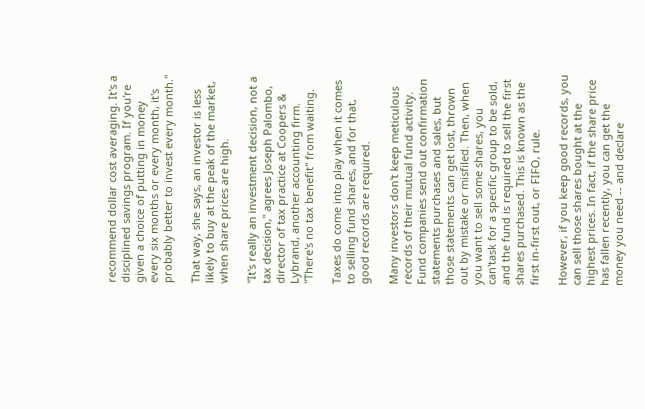recommend dollar cost averaging. It's a disciplined savings program. If you're given a choice of putting in money every six months or every month, it's probably better to invest every month."

That way, she says, an investor is less likely to buy at the peak of the market, when share prices are high.

"It's really an investment decision, not a tax decision," agrees Joseph Palombo, director of tax practice at Coopers & Lybrand, another accounting firm. "There's no tax benefit" from waiting.

Taxes do come into play when it comes to selling fund shares, and for that, good records are required.

Many investors don't keep meticulous records of their mutual fund activity. Fund companies send out confirmation statements purchases and sales, but those statements can get lost, thrown out by mistake or misfiled. Then, when you want to sell some shares, you can'task for a specific group to be sold, and the fund is required to sell the first shares purchased. This is known as the first in-first out, or FIFO, rule.

However, if you keep good records, you can sell those shares bought at the highest prices. In fact, if the share price has fallen recently, you can get the money you need -- and declare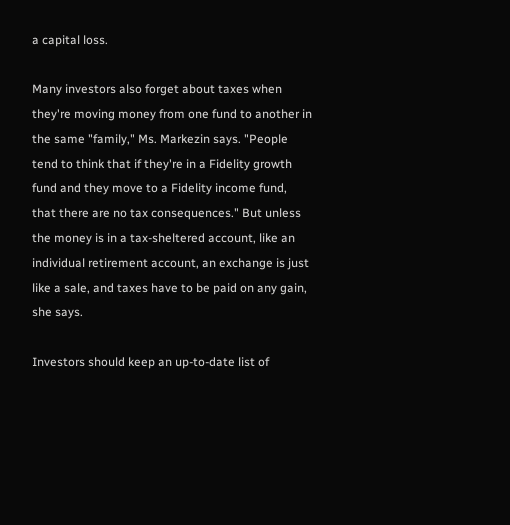a capital loss.

Many investors also forget about taxes when they're moving money from one fund to another in the same "family," Ms. Markezin says. "People tend to think that if they're in a Fidelity growth fund and they move to a Fidelity income fund, that there are no tax consequences." But unless the money is in a tax-sheltered account, like an individual retirement account, an exchange is just like a sale, and taxes have to be paid on any gain, she says.

Investors should keep an up-to-date list of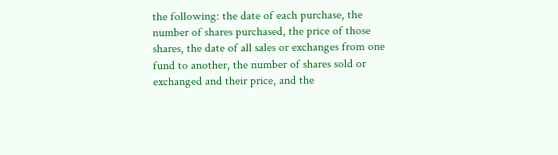the following: the date of each purchase, the number of shares purchased, the price of those shares, the date of all sales or exchanges from one fund to another, the number of shares sold or exchanged and their price, and the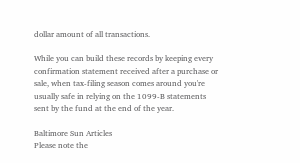dollar amount of all transactions.

While you can build these records by keeping every confirmation statement received after a purchase or sale, when tax-filing season comes around you're usually safe in relying on the 1099-B statements sent by the fund at the end of the year.

Baltimore Sun Articles
Please note the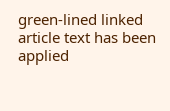green-lined linked article text has been applied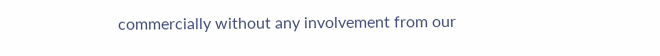commercially without any involvement from our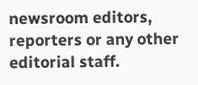newsroom editors, reporters or any other editorial staff.